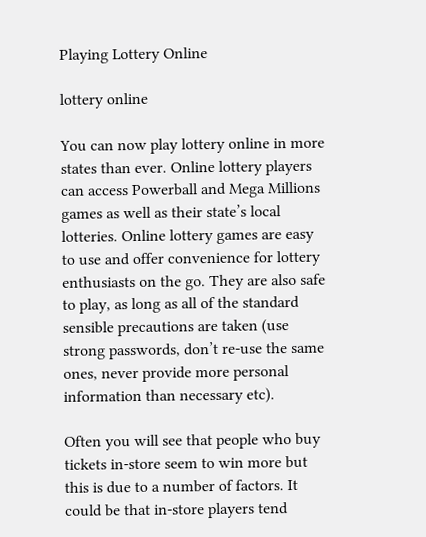Playing Lottery Online

lottery online

You can now play lottery online in more states than ever. Online lottery players can access Powerball and Mega Millions games as well as their state’s local lotteries. Online lottery games are easy to use and offer convenience for lottery enthusiasts on the go. They are also safe to play, as long as all of the standard sensible precautions are taken (use strong passwords, don’t re-use the same ones, never provide more personal information than necessary etc).

Often you will see that people who buy tickets in-store seem to win more but this is due to a number of factors. It could be that in-store players tend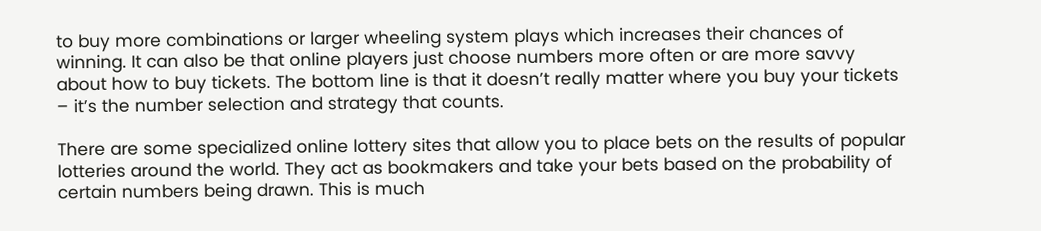to buy more combinations or larger wheeling system plays which increases their chances of winning. It can also be that online players just choose numbers more often or are more savvy about how to buy tickets. The bottom line is that it doesn’t really matter where you buy your tickets – it’s the number selection and strategy that counts.

There are some specialized online lottery sites that allow you to place bets on the results of popular lotteries around the world. They act as bookmakers and take your bets based on the probability of certain numbers being drawn. This is much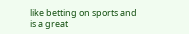like betting on sports and is a great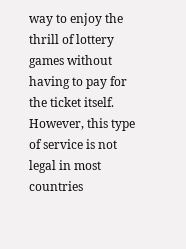way to enjoy the thrill of lottery games without having to pay for the ticket itself. However, this type of service is not legal in most countries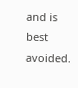and is best avoided.